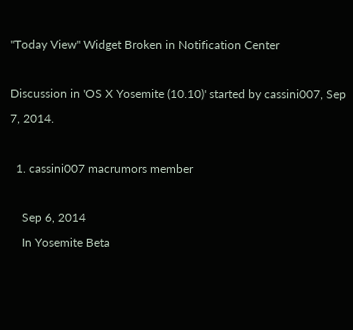"Today View" Widget Broken in Notification Center

Discussion in 'OS X Yosemite (10.10)' started by cassini007, Sep 7, 2014.

  1. cassini007 macrumors member

    Sep 6, 2014
    In Yosemite Beta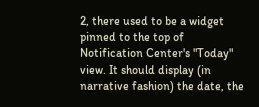2, there used to be a widget pinned to the top of Notification Center's "Today" view. It should display (in narrative fashion) the date, the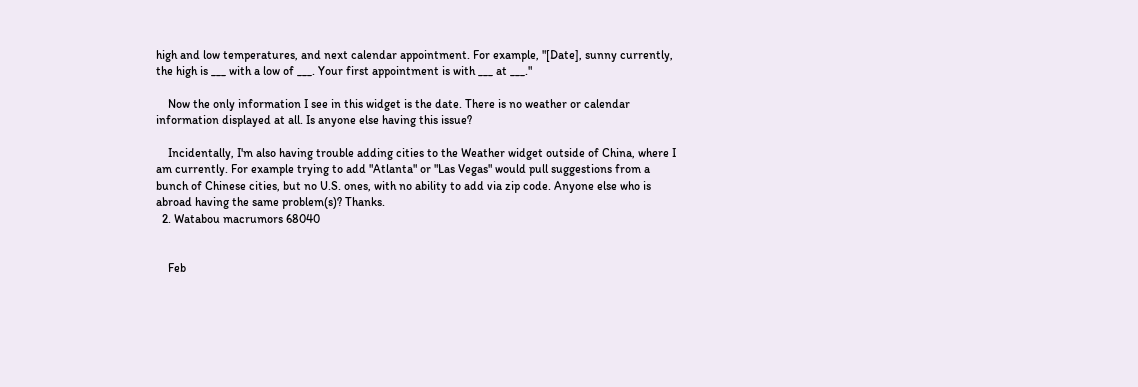high and low temperatures, and next calendar appointment. For example, "[Date], sunny currently, the high is ___ with a low of ___. Your first appointment is with ___ at ___."

    Now the only information I see in this widget is the date. There is no weather or calendar information displayed at all. Is anyone else having this issue?

    Incidentally, I'm also having trouble adding cities to the Weather widget outside of China, where I am currently. For example trying to add "Atlanta" or "Las Vegas" would pull suggestions from a bunch of Chinese cities, but no U.S. ones, with no ability to add via zip code. Anyone else who is abroad having the same problem(s)? Thanks.
  2. Watabou macrumors 68040


    Feb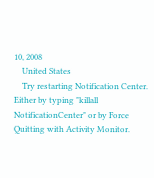10, 2008
    United States
    Try restarting Notification Center. Either by typing "killall NotificationCenter" or by Force Quitting with Activity Monitor.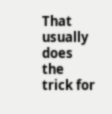That usually does the trick for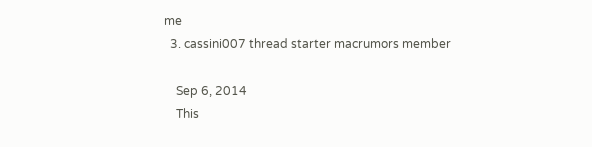me
  3. cassini007 thread starter macrumors member

    Sep 6, 2014
    This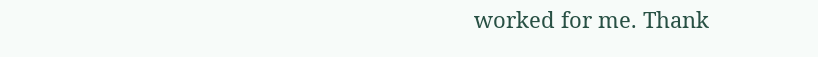worked for me. Thank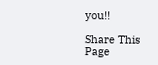you!!

Share This Page